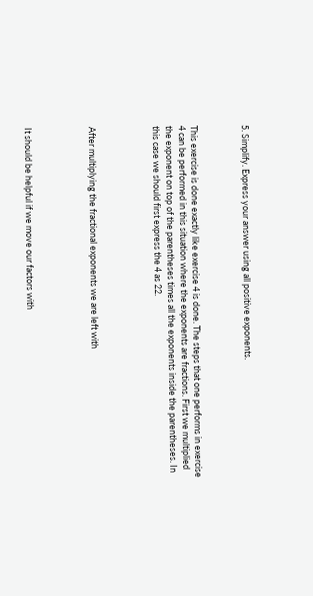5. Simplify. Express your answer using all positive exponents.



This exercise is done exactly like exercise 4 is done. The steps that one performs in exercise 4 can be performed in this situation where the exponents are fractions. First we multiplied the exponent on top of the parentheses times all the exponents inside the parentheses. In this case we should first express the 4 as 22.




After multiplying the fractional exponents we are left with




It should be helpful if we move our factors with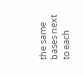the same bases next to each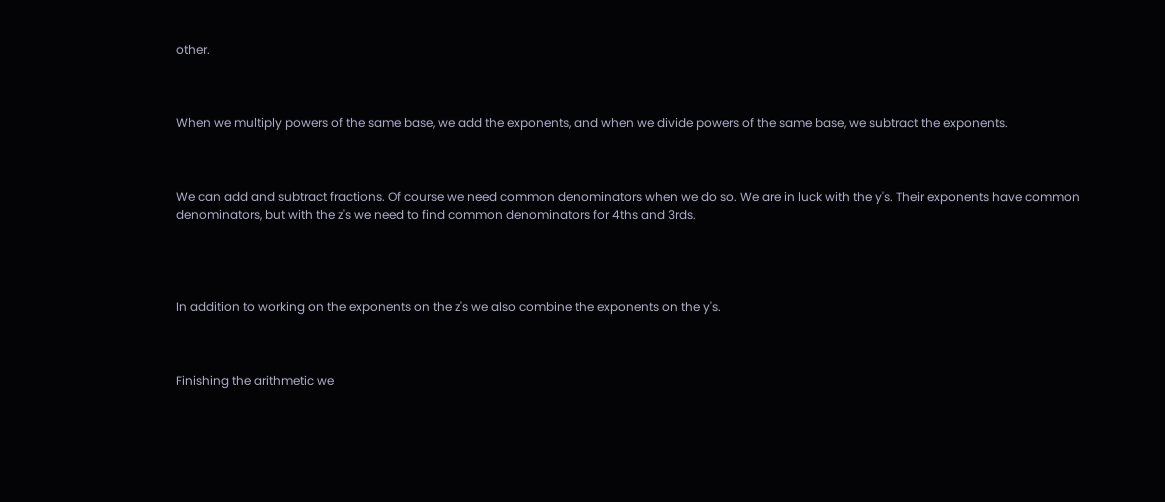other.



When we multiply powers of the same base, we add the exponents, and when we divide powers of the same base, we subtract the exponents.



We can add and subtract fractions. Of course we need common denominators when we do so. We are in luck with the y's. Their exponents have common denominators, but with the z's we need to find common denominators for 4ths and 3rds.




In addition to working on the exponents on the z's we also combine the exponents on the y's.



Finishing the arithmetic we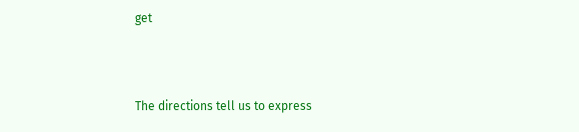get



The directions tell us to express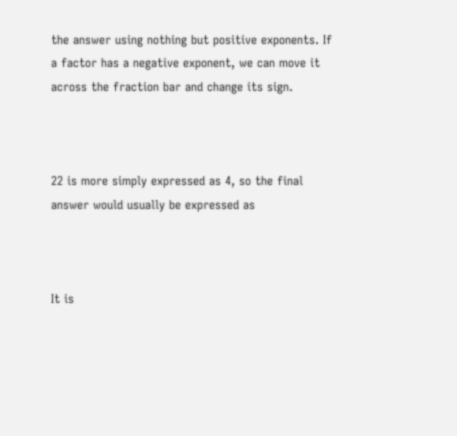the answer using nothing but positive exponents. If a factor has a negative exponent, we can move it across the fraction bar and change its sign.



22 is more simply expressed as 4, so the final answer would usually be expressed as



It is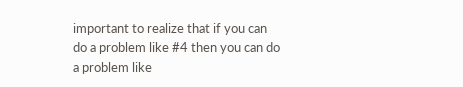important to realize that if you can do a problem like #4 then you can do a problem like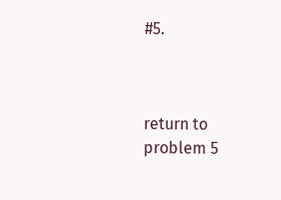#5.



return to problem 5